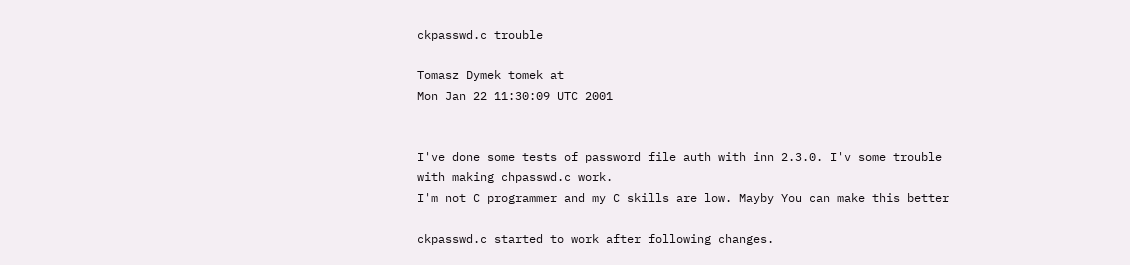ckpasswd.c trouble

Tomasz Dymek tomek at
Mon Jan 22 11:30:09 UTC 2001


I've done some tests of password file auth with inn 2.3.0. I'v some trouble
with making chpasswd.c work.
I'm not C programmer and my C skills are low. Mayby You can make this better

ckpasswd.c started to work after following changes.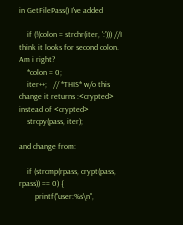in GetFilePass() I've added

    if (!(colon = strchr(iter, ':'))) //I think it looks for second colon. Am i right?
    *colon = 0;
    iter++;   // *THIS* w/o this change it returns :<crypted> instead of <crypted>
    strcpy(pass, iter);

and change from:

    if (strcmp(rpass, crypt(pass, rpass)) == 0) {
        printf("user:%s\n",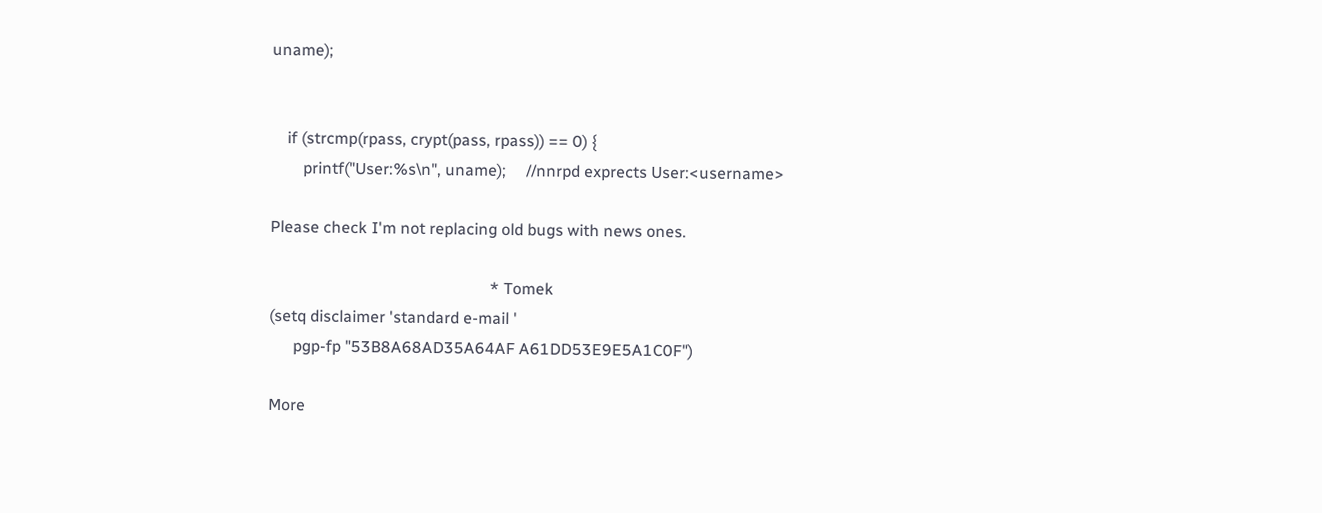uname);


    if (strcmp(rpass, crypt(pass, rpass)) == 0) {
        printf("User:%s\n", uname);     //nnrpd exprects User:<username>

Please check I'm not replacing old bugs with news ones.

                                                       * Tomek
(setq disclaimer 'standard e-mail '
      pgp-fp "53B8A68AD35A64AF A61DD53E9E5A1C0F")

More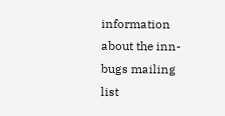information about the inn-bugs mailing list